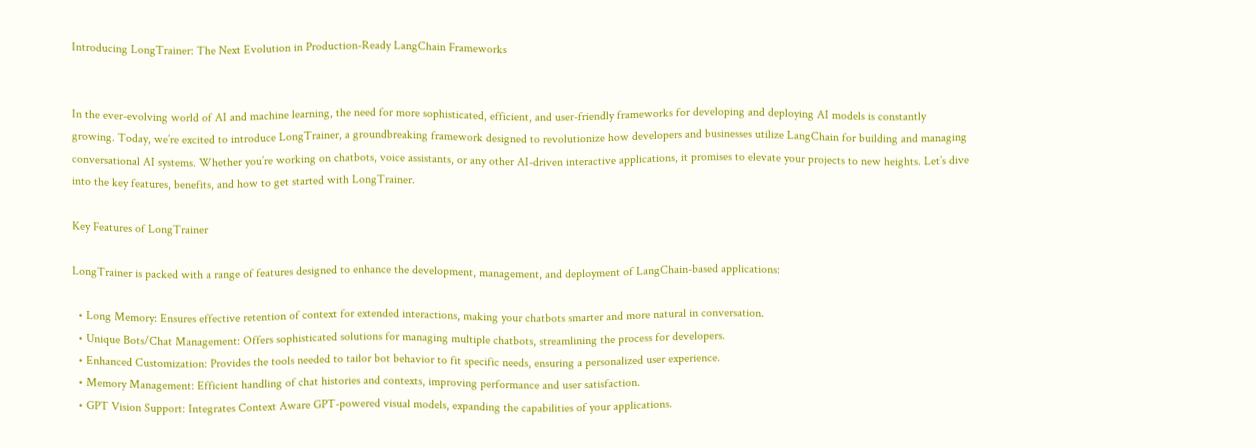Introducing LongTrainer: The Next Evolution in Production-Ready LangChain Frameworks


In the ever-evolving world of AI and machine learning, the need for more sophisticated, efficient, and user-friendly frameworks for developing and deploying AI models is constantly growing. Today, we’re excited to introduce LongTrainer, a groundbreaking framework designed to revolutionize how developers and businesses utilize LangChain for building and managing conversational AI systems. Whether you’re working on chatbots, voice assistants, or any other AI-driven interactive applications, it promises to elevate your projects to new heights. Let’s dive into the key features, benefits, and how to get started with LongTrainer.

Key Features of LongTrainer

LongTrainer is packed with a range of features designed to enhance the development, management, and deployment of LangChain-based applications:

  • Long Memory: Ensures effective retention of context for extended interactions, making your chatbots smarter and more natural in conversation.
  • Unique Bots/Chat Management: Offers sophisticated solutions for managing multiple chatbots, streamlining the process for developers.
  • Enhanced Customization: Provides the tools needed to tailor bot behavior to fit specific needs, ensuring a personalized user experience.
  • Memory Management: Efficient handling of chat histories and contexts, improving performance and user satisfaction.
  • GPT Vision Support: Integrates Context Aware GPT-powered visual models, expanding the capabilities of your applications.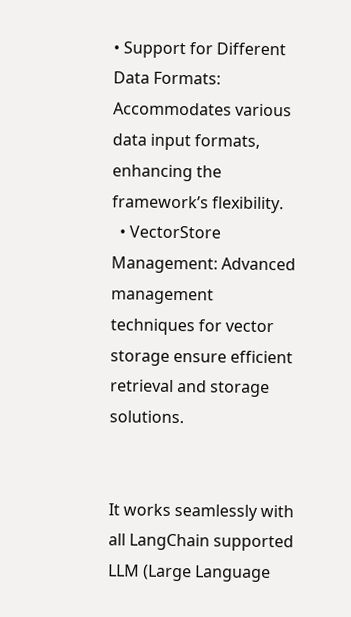• Support for Different Data Formats: Accommodates various data input formats, enhancing the framework’s flexibility.
  • VectorStore Management: Advanced management techniques for vector storage ensure efficient retrieval and storage solutions.


It works seamlessly with all LangChain supported LLM (Large Language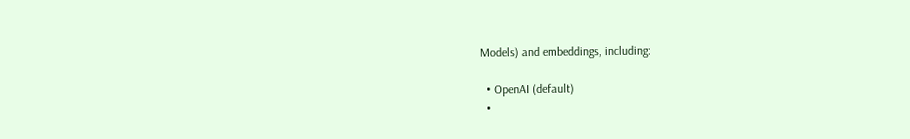Models) and embeddings, including:

  • OpenAI (default)
  •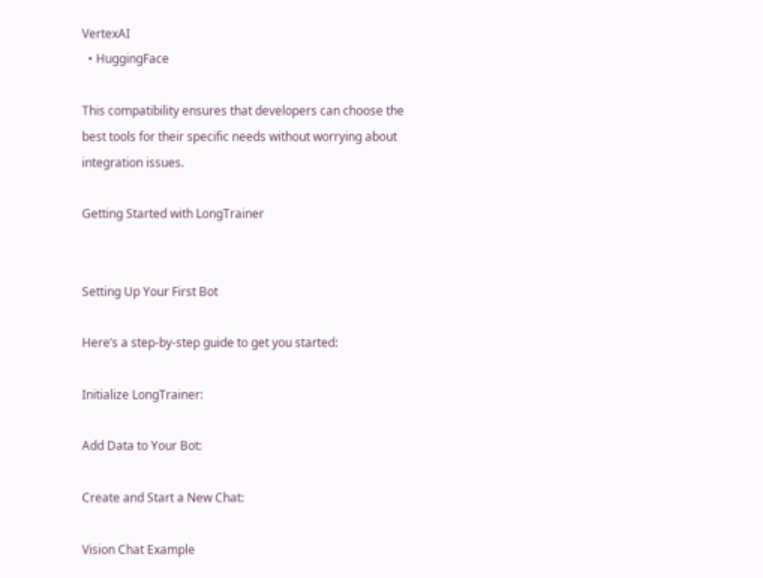VertexAI
  • HuggingFace

This compatibility ensures that developers can choose the best tools for their specific needs without worrying about integration issues.

Getting Started with LongTrainer


Setting Up Your First Bot

Here’s a step-by-step guide to get you started:

Initialize LongTrainer:

Add Data to Your Bot:

Create and Start a New Chat:

Vision Chat Example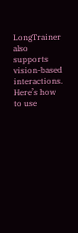LongTrainer also supports vision-based interactions. Here’s how to use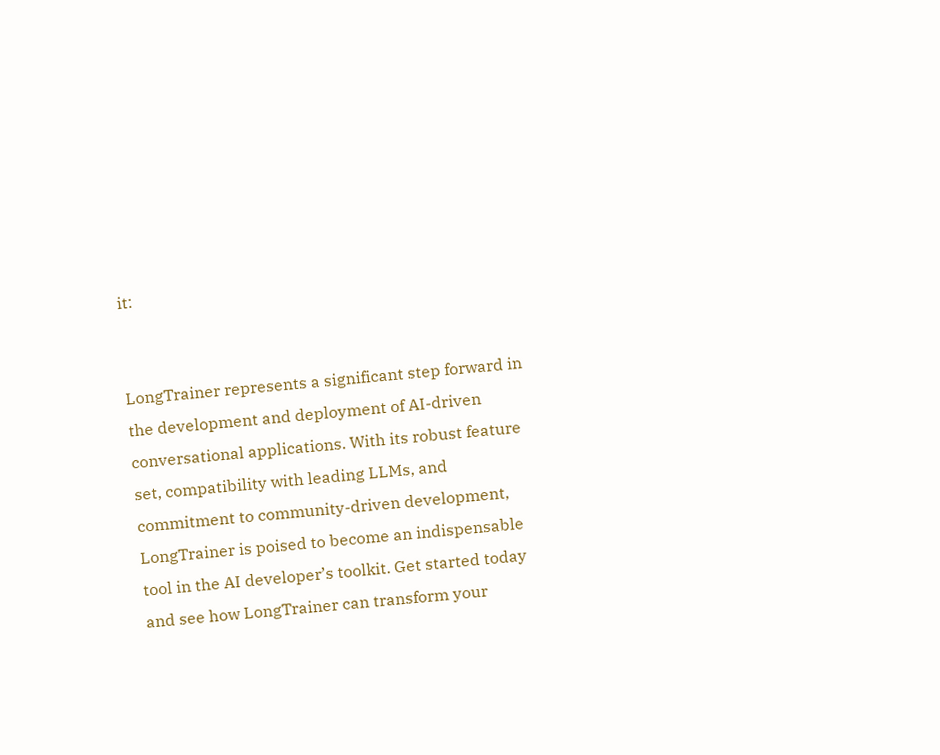it:


LongTrainer represents a significant step forward in the development and deployment of AI-driven conversational applications. With its robust feature set, compatibility with leading LLMs, and commitment to community-driven development, LongTrainer is poised to become an indispensable tool in the AI developer’s toolkit. Get started today and see how LongTrainer can transform your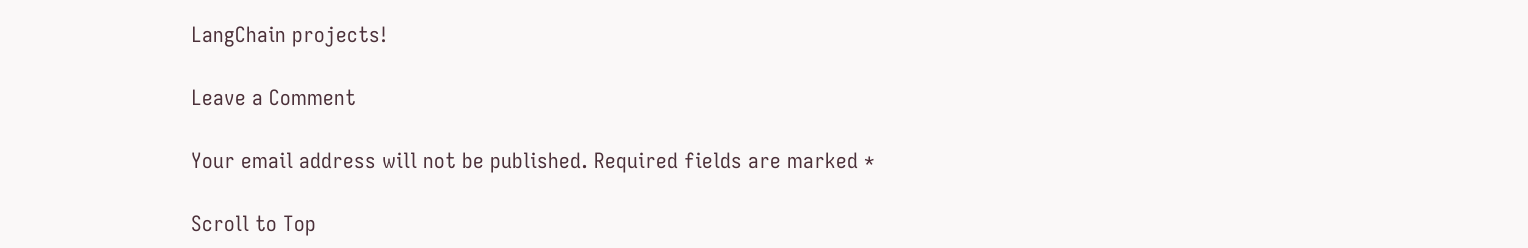LangChain projects!

Leave a Comment

Your email address will not be published. Required fields are marked *

Scroll to Top